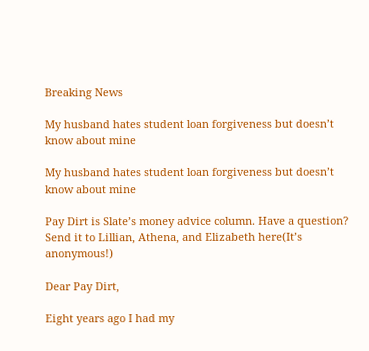Breaking News

My husband hates student loan forgiveness but doesn’t know about mine

My husband hates student loan forgiveness but doesn’t know about mine

Pay Dirt is Slate’s money advice column. Have a question? Send it to Lillian, Athena, and Elizabeth here(It’s anonymous!)

Dear Pay Dirt,

Eight years ago I had my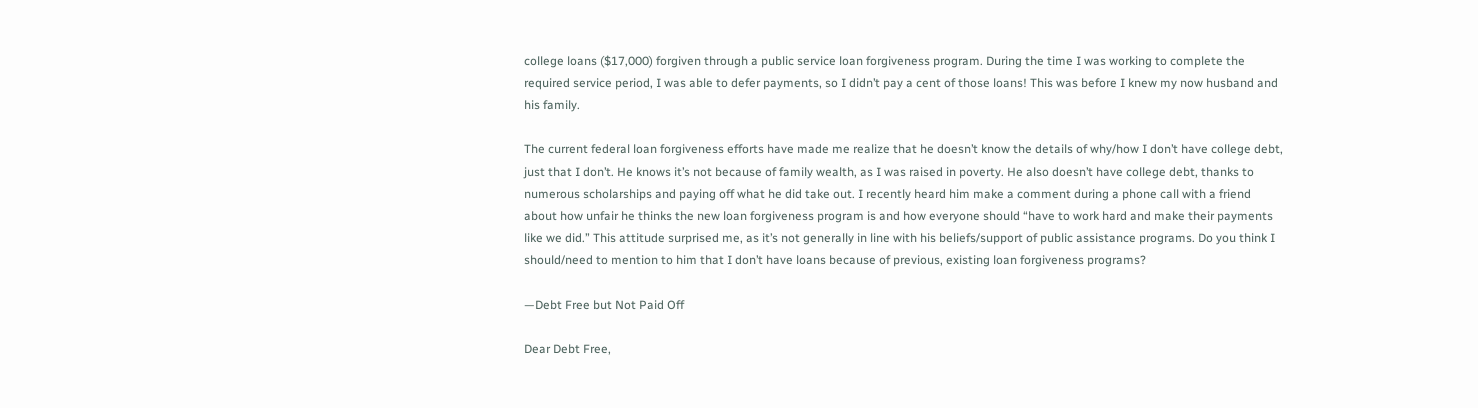college loans ($17,000) forgiven through a public service loan forgiveness program. During the time I was working to complete the required service period, I was able to defer payments, so I didn’t pay a cent of those loans! This was before I knew my now husband and his family.

The current federal loan forgiveness efforts have made me realize that he doesn’t know the details of why/how I don’t have college debt, just that I don’t. He knows it’s not because of family wealth, as I was raised in poverty. He also doesn’t have college debt, thanks to numerous scholarships and paying off what he did take out. I recently heard him make a comment during a phone call with a friend about how unfair he thinks the new loan forgiveness program is and how everyone should “have to work hard and make their payments like we did.” This attitude surprised me, as it’s not generally in line with his beliefs/support of public assistance programs. Do you think I should/need to mention to him that I don’t have loans because of previous, existing loan forgiveness programs?

—Debt Free but Not Paid Off

Dear Debt Free,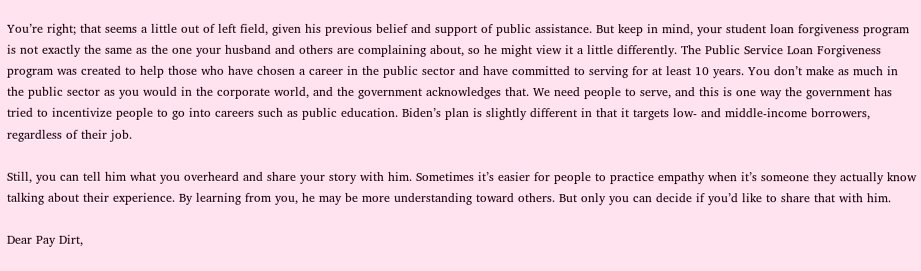You’re right; that seems a little out of left field, given his previous belief and support of public assistance. But keep in mind, your student loan forgiveness program is not exactly the same as the one your husband and others are complaining about, so he might view it a little differently. The Public Service Loan Forgiveness program was created to help those who have chosen a career in the public sector and have committed to serving for at least 10 years. You don’t make as much in the public sector as you would in the corporate world, and the government acknowledges that. We need people to serve, and this is one way the government has tried to incentivize people to go into careers such as public education. Biden’s plan is slightly different in that it targets low- and middle-income borrowers, regardless of their job.

Still, you can tell him what you overheard and share your story with him. Sometimes it’s easier for people to practice empathy when it’s someone they actually know talking about their experience. By learning from you, he may be more understanding toward others. But only you can decide if you’d like to share that with him.

Dear Pay Dirt,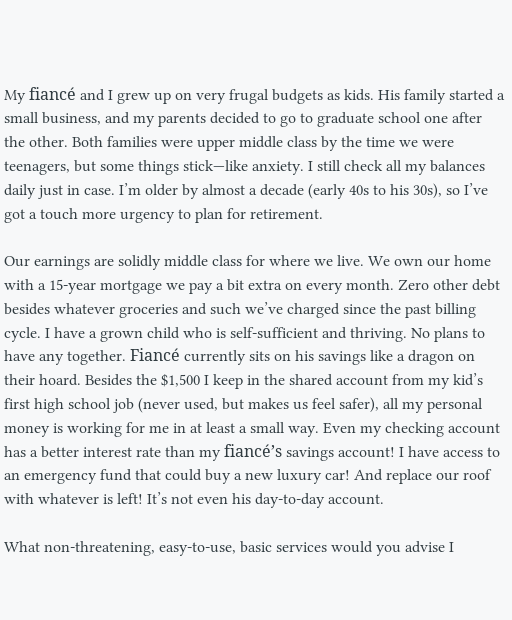My fiancé and I grew up on very frugal budgets as kids. His family started a small business, and my parents decided to go to graduate school one after the other. Both families were upper middle class by the time we were teenagers, but some things stick—like anxiety. I still check all my balances daily just in case. I’m older by almost a decade (early 40s to his 30s), so I’ve got a touch more urgency to plan for retirement.

Our earnings are solidly middle class for where we live. We own our home with a 15-year mortgage we pay a bit extra on every month. Zero other debt besides whatever groceries and such we’ve charged since the past billing cycle. I have a grown child who is self-sufficient and thriving. No plans to have any together. Fiancé currently sits on his savings like a dragon on their hoard. Besides the $1,500 I keep in the shared account from my kid’s first high school job (never used, but makes us feel safer), all my personal money is working for me in at least a small way. Even my checking account has a better interest rate than my fiancé’s savings account! I have access to an emergency fund that could buy a new luxury car! And replace our roof with whatever is left! It’s not even his day-to-day account.

What non-threatening, easy-to-use, basic services would you advise I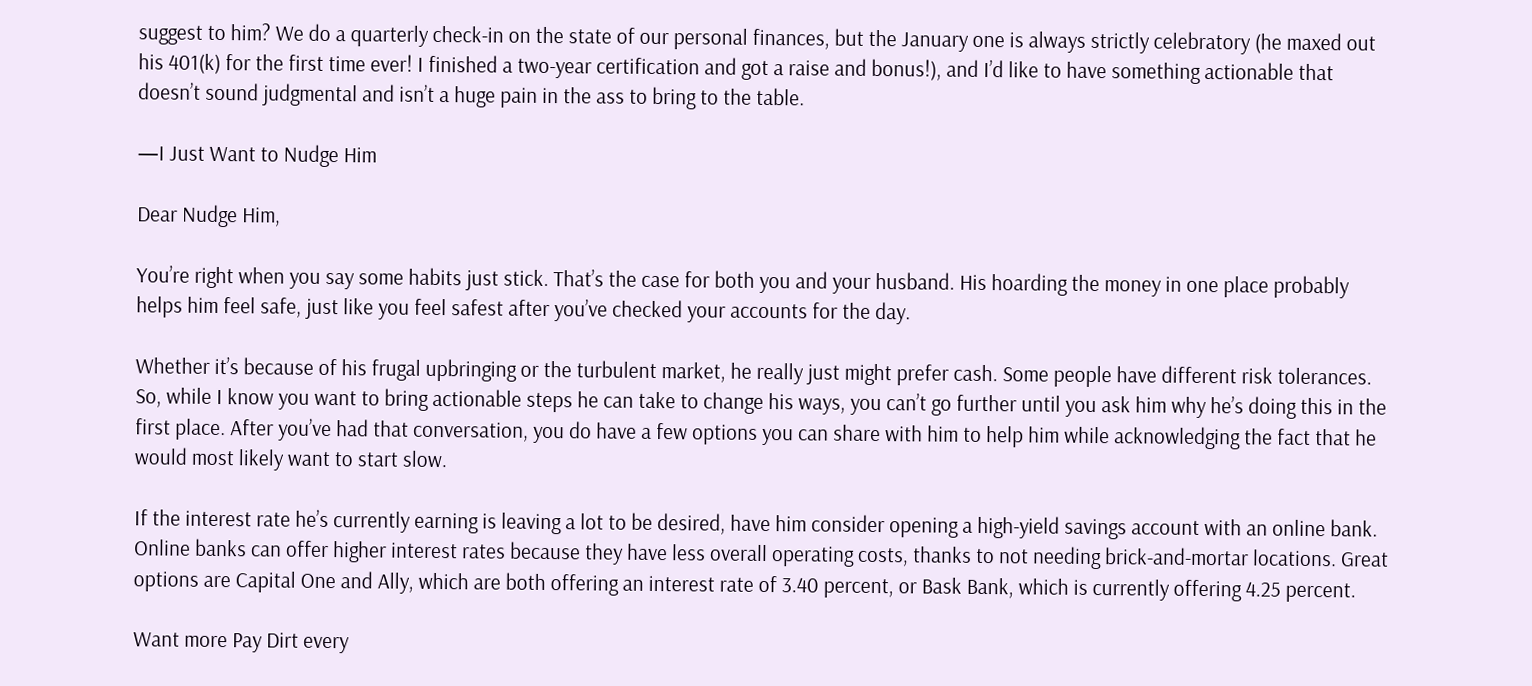suggest to him? We do a quarterly check-in on the state of our personal finances, but the January one is always strictly celebratory (he maxed out his 401(k) for the first time ever! I finished a two-year certification and got a raise and bonus!), and I’d like to have something actionable that doesn’t sound judgmental and isn’t a huge pain in the ass to bring to the table.

—I Just Want to Nudge Him

Dear Nudge Him,

You’re right when you say some habits just stick. That’s the case for both you and your husband. His hoarding the money in one place probably helps him feel safe, just like you feel safest after you’ve checked your accounts for the day.

Whether it’s because of his frugal upbringing or the turbulent market, he really just might prefer cash. Some people have different risk tolerances. So, while I know you want to bring actionable steps he can take to change his ways, you can’t go further until you ask him why he’s doing this in the first place. After you’ve had that conversation, you do have a few options you can share with him to help him while acknowledging the fact that he would most likely want to start slow.

If the interest rate he’s currently earning is leaving a lot to be desired, have him consider opening a high-yield savings account with an online bank. Online banks can offer higher interest rates because they have less overall operating costs, thanks to not needing brick-and-mortar locations. Great options are Capital One and Ally, which are both offering an interest rate of 3.40 percent, or Bask Bank, which is currently offering 4.25 percent.

Want more Pay Dirt every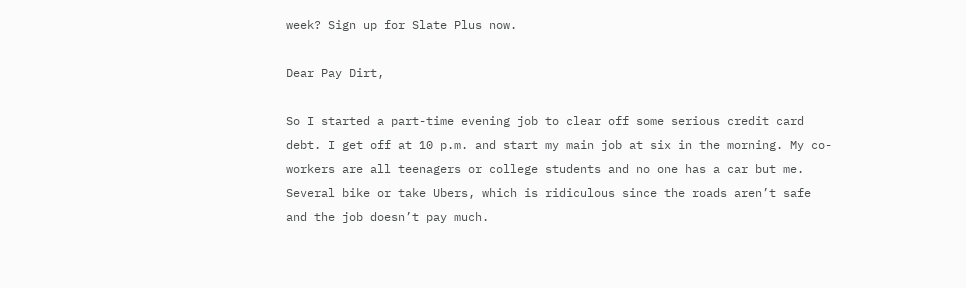week? Sign up for Slate Plus now.

Dear Pay Dirt,

So I started a part-time evening job to clear off some serious credit card debt. I get off at 10 p.m. and start my main job at six in the morning. My co-workers are all teenagers or college students and no one has a car but me. Several bike or take Ubers, which is ridiculous since the roads aren’t safe and the job doesn’t pay much.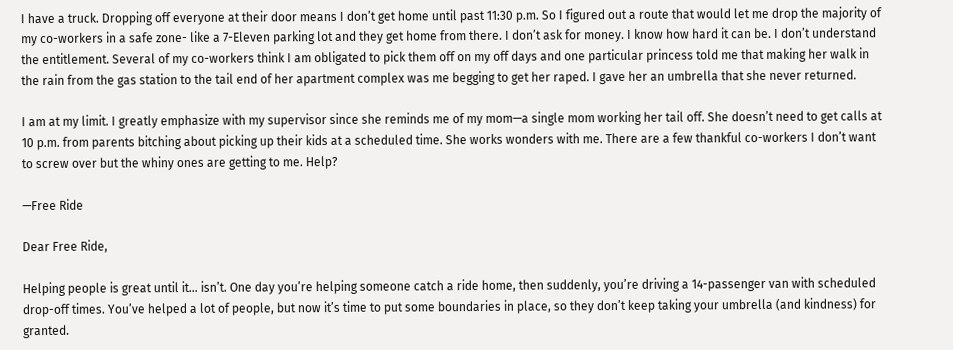I have a truck. Dropping off everyone at their door means I don’t get home until past 11:30 p.m. So I figured out a route that would let me drop the majority of my co-workers in a safe zone- like a 7-Eleven parking lot and they get home from there. I don’t ask for money. I know how hard it can be. I don’t understand the entitlement. Several of my co-workers think I am obligated to pick them off on my off days and one particular princess told me that making her walk in the rain from the gas station to the tail end of her apartment complex was me begging to get her raped. I gave her an umbrella that she never returned.

I am at my limit. I greatly emphasize with my supervisor since she reminds me of my mom—a single mom working her tail off. She doesn’t need to get calls at 10 p.m. from parents bitching about picking up their kids at a scheduled time. She works wonders with me. There are a few thankful co-workers I don’t want to screw over but the whiny ones are getting to me. Help?

—Free Ride

Dear Free Ride,

Helping people is great until it… isn’t. One day you’re helping someone catch a ride home, then suddenly, you’re driving a 14-passenger van with scheduled drop-off times. You’ve helped a lot of people, but now it’s time to put some boundaries in place, so they don’t keep taking your umbrella (and kindness) for granted.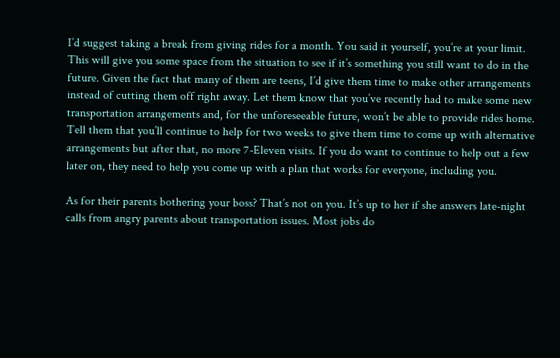I’d suggest taking a break from giving rides for a month. You said it yourself, you’re at your limit. This will give you some space from the situation to see if it’s something you still want to do in the future. Given the fact that many of them are teens, I’d give them time to make other arrangements instead of cutting them off right away. Let them know that you’ve recently had to make some new transportation arrangements and, for the unforeseeable future, won’t be able to provide rides home. Tell them that you’ll continue to help for two weeks to give them time to come up with alternative arrangements but after that, no more 7-Eleven visits. If you do want to continue to help out a few later on, they need to help you come up with a plan that works for everyone, including you.

As for their parents bothering your boss? That’s not on you. It’s up to her if she answers late-night calls from angry parents about transportation issues. Most jobs do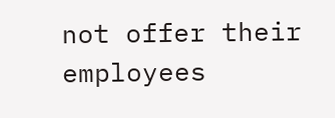not offer their employees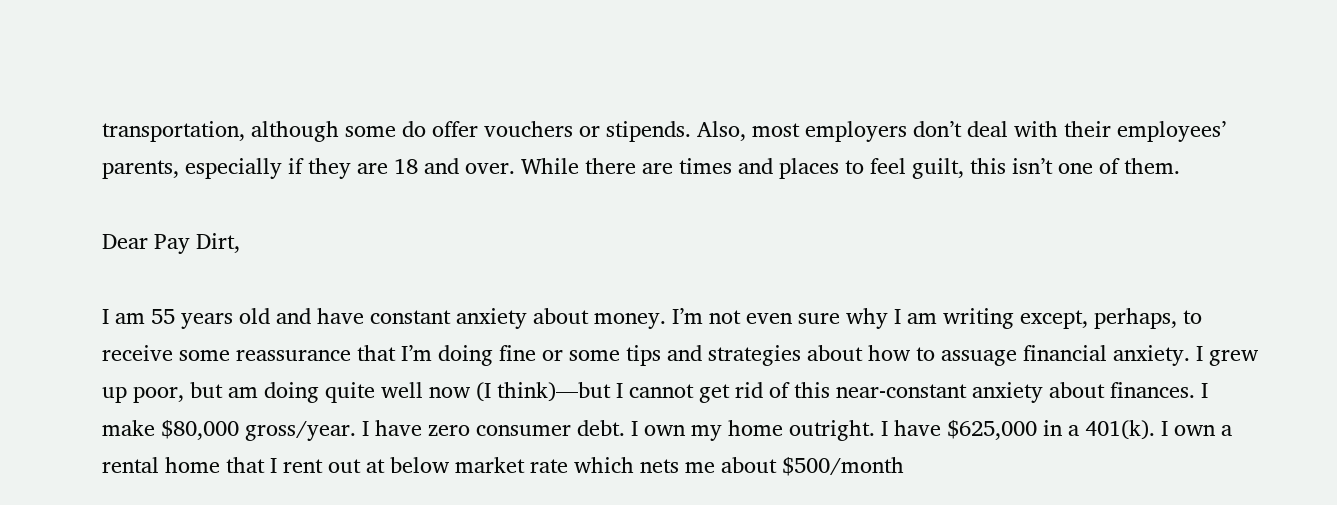transportation, although some do offer vouchers or stipends. Also, most employers don’t deal with their employees’ parents, especially if they are 18 and over. While there are times and places to feel guilt, this isn’t one of them.

Dear Pay Dirt,

I am 55 years old and have constant anxiety about money. I’m not even sure why I am writing except, perhaps, to receive some reassurance that I’m doing fine or some tips and strategies about how to assuage financial anxiety. I grew up poor, but am doing quite well now (I think)—but I cannot get rid of this near-constant anxiety about finances. I make $80,000 gross/year. I have zero consumer debt. I own my home outright. I have $625,000 in a 401(k). I own a rental home that I rent out at below market rate which nets me about $500/month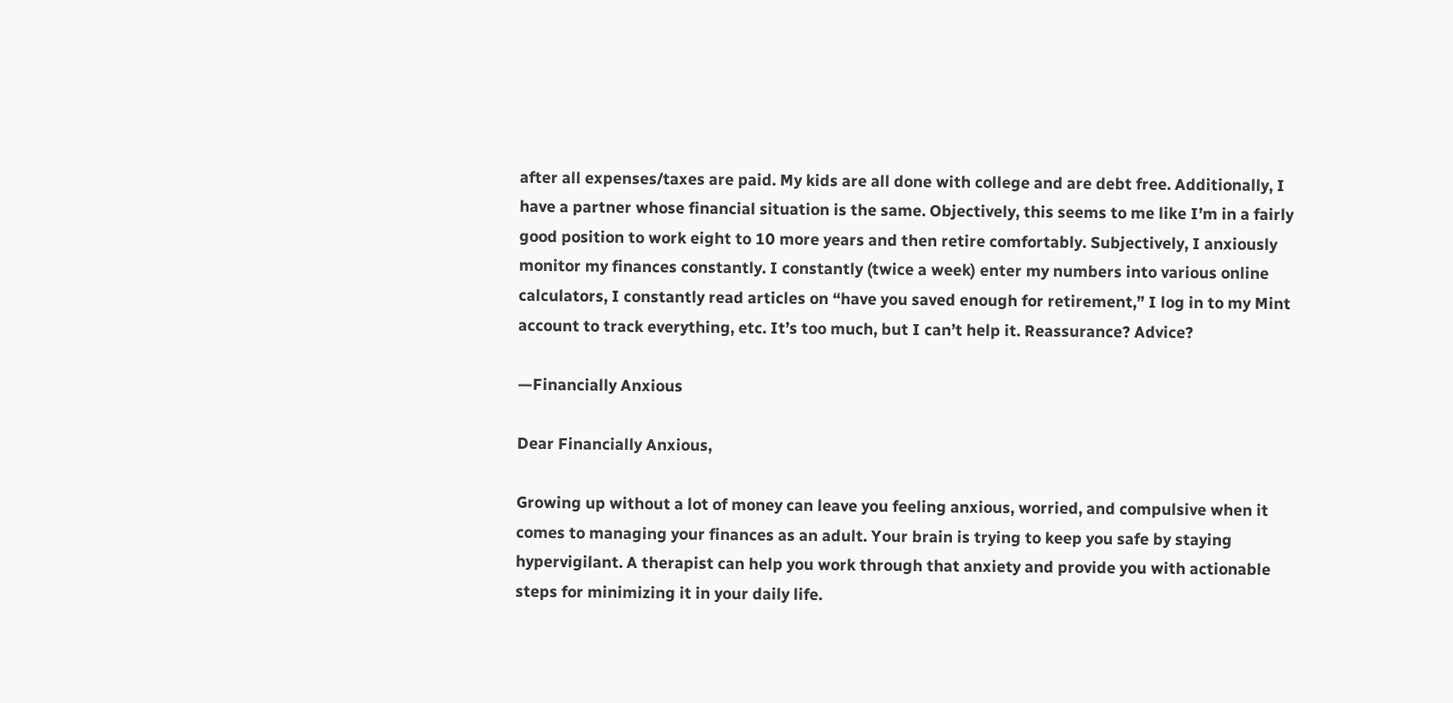after all expenses/taxes are paid. My kids are all done with college and are debt free. Additionally, I have a partner whose financial situation is the same. Objectively, this seems to me like I’m in a fairly good position to work eight to 10 more years and then retire comfortably. Subjectively, I anxiously monitor my finances constantly. I constantly (twice a week) enter my numbers into various online calculators, I constantly read articles on “have you saved enough for retirement,” I log in to my Mint account to track everything, etc. It’s too much, but I can’t help it. Reassurance? Advice?

—Financially Anxious

Dear Financially Anxious,

Growing up without a lot of money can leave you feeling anxious, worried, and compulsive when it comes to managing your finances as an adult. Your brain is trying to keep you safe by staying hypervigilant. A therapist can help you work through that anxiety and provide you with actionable steps for minimizing it in your daily life.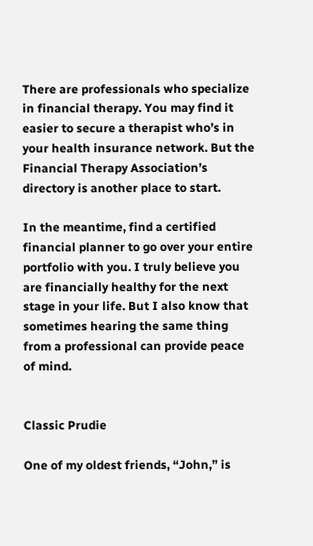There are professionals who specialize in financial therapy. You may find it easier to secure a therapist who’s in your health insurance network. But the Financial Therapy Association’s directory is another place to start.

In the meantime, find a certified financial planner to go over your entire portfolio with you. I truly believe you are financially healthy for the next stage in your life. But I also know that sometimes hearing the same thing from a professional can provide peace of mind.


Classic Prudie

One of my oldest friends, “John,” is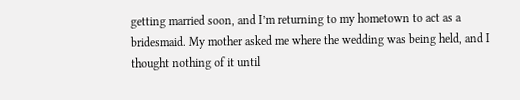getting married soon, and I’m returning to my hometown to act as a bridesmaid. My mother asked me where the wedding was being held, and I thought nothing of it until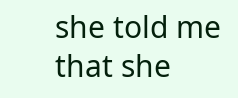she told me that she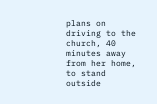plans on driving to the church, 40 minutes away from her home, to stand outside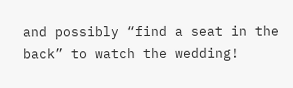and possibly “find a seat in the back” to watch the wedding!